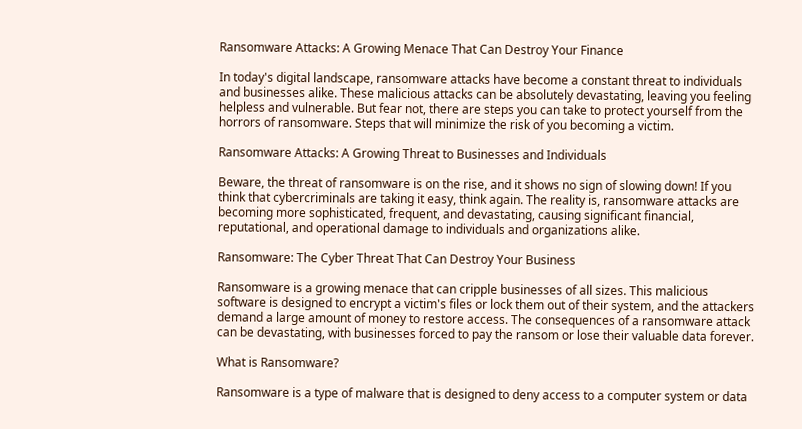Ransomware Attacks: A Growing Menace That Can Destroy Your Finance

In today's digital landscape, ransomware attacks have become a constant threat to individuals and businesses alike. These malicious attacks can be absolutely devastating, leaving you feeling helpless and vulnerable. But fear not, there are steps you can take to protect yourself from the horrors of ransomware. Steps that will minimize the risk of you becoming a victim.

Ransomware Attacks: A Growing Threat to Businesses and Individuals

Beware, the threat of ransomware is on the rise, and it shows no sign of slowing down! If you think that cybercriminals are taking it easy, think again. The reality is, ransomware attacks are becoming more sophisticated, frequent, and devastating, causing significant financial, reputational, and operational damage to individuals and organizations alike.

Ransomware: The Cyber Threat That Can Destroy Your Business

Ransomware is a growing menace that can cripple businesses of all sizes. This malicious software is designed to encrypt a victim's files or lock them out of their system, and the attackers demand a large amount of money to restore access. The consequences of a ransomware attack can be devastating, with businesses forced to pay the ransom or lose their valuable data forever.

What is Ransomware?

Ransomware is a type of malware that is designed to deny access to a computer system or data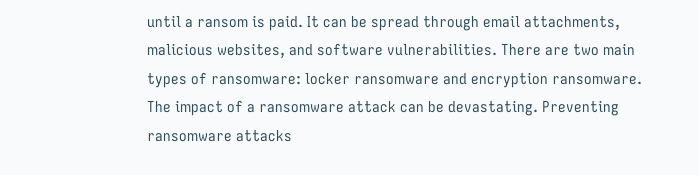until a ransom is paid. It can be spread through email attachments, malicious websites, and software vulnerabilities. There are two main types of ransomware: locker ransomware and encryption ransomware. The impact of a ransomware attack can be devastating. Preventing ransomware attacks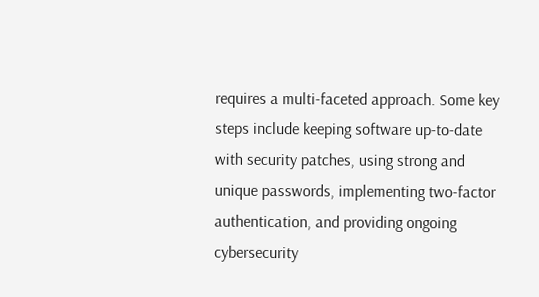requires a multi-faceted approach. Some key steps include keeping software up-to-date with security patches, using strong and unique passwords, implementing two-factor authentication, and providing ongoing cybersecurity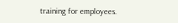training for employees.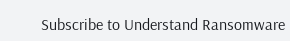Subscribe to Understand Ransomware